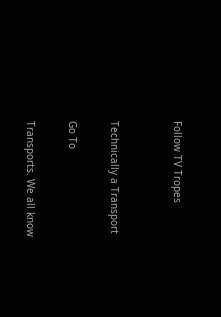Follow TV Tropes


Technically a Transport

Go To

Transports. We all know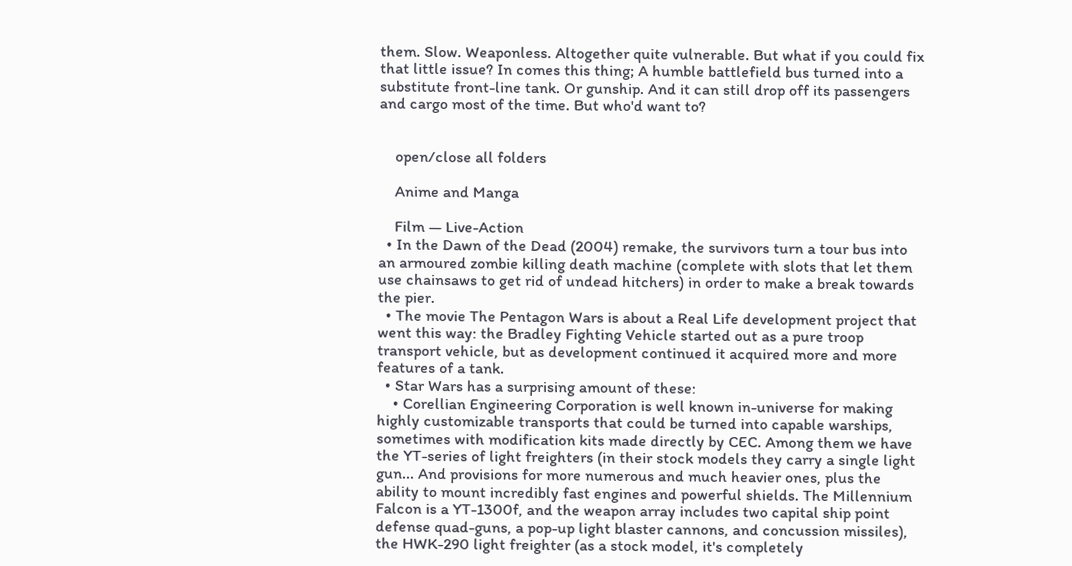them. Slow. Weaponless. Altogether quite vulnerable. But what if you could fix that little issue? In comes this thing; A humble battlefield bus turned into a substitute front-line tank. Or gunship. And it can still drop off its passengers and cargo most of the time. But who'd want to?


    open/close all folders

    Anime and Manga

    Film — Live-Action
  • In the Dawn of the Dead (2004) remake, the survivors turn a tour bus into an armoured zombie killing death machine (complete with slots that let them use chainsaws to get rid of undead hitchers) in order to make a break towards the pier.
  • The movie The Pentagon Wars is about a Real Life development project that went this way: the Bradley Fighting Vehicle started out as a pure troop transport vehicle, but as development continued it acquired more and more features of a tank.
  • Star Wars has a surprising amount of these:
    • Corellian Engineering Corporation is well known in-universe for making highly customizable transports that could be turned into capable warships, sometimes with modification kits made directly by CEC. Among them we have the YT-series of light freighters (in their stock models they carry a single light gun... And provisions for more numerous and much heavier ones, plus the ability to mount incredibly fast engines and powerful shields. The Millennium Falcon is a YT-1300f, and the weapon array includes two capital ship point defense quad-guns, a pop-up light blaster cannons, and concussion missiles), the HWK-290 light freighter (as a stock model, it's completely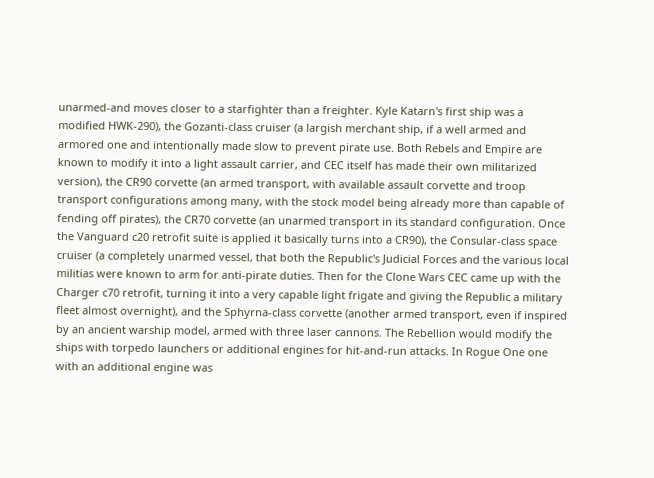unarmed-and moves closer to a starfighter than a freighter. Kyle Katarn's first ship was a modified HWK-290), the Gozanti-class cruiser (a largish merchant ship, if a well armed and armored one and intentionally made slow to prevent pirate use. Both Rebels and Empire are known to modify it into a light assault carrier, and CEC itself has made their own militarized version), the CR90 corvette (an armed transport, with available assault corvette and troop transport configurations among many, with the stock model being already more than capable of fending off pirates), the CR70 corvette (an unarmed transport in its standard configuration. Once the Vanguard c20 retrofit suite is applied it basically turns into a CR90), the Consular-class space cruiser (a completely unarmed vessel, that both the Republic's Judicial Forces and the various local militias were known to arm for anti-pirate duties. Then for the Clone Wars CEC came up with the Charger c70 retrofit, turning it into a very capable light frigate and giving the Republic a military fleet almost overnight), and the Sphyrna-class corvette (another armed transport, even if inspired by an ancient warship model, armed with three laser cannons. The Rebellion would modify the ships with torpedo launchers or additional engines for hit-and-run attacks. In Rogue One one with an additional engine was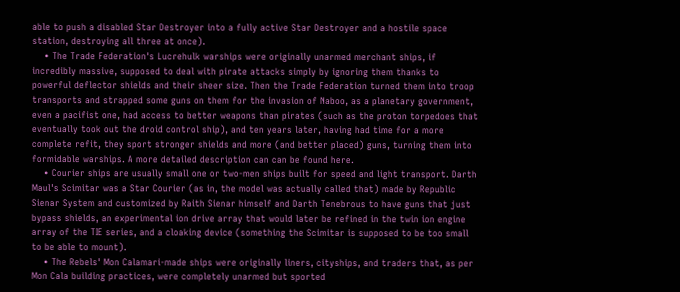able to push a disabled Star Destroyer into a fully active Star Destroyer and a hostile space station, destroying all three at once).
    • The Trade Federation's Lucrehulk warships were originally unarmed merchant ships, if incredibly massive, supposed to deal with pirate attacks simply by ignoring them thanks to powerful deflector shields and their sheer size. Then the Trade Federation turned them into troop transports and strapped some guns on them for the invasion of Naboo, as a planetary government, even a pacifist one, had access to better weapons than pirates (such as the proton torpedoes that eventually took out the droid control ship), and ten years later, having had time for a more complete refit, they sport stronger shields and more (and better placed) guns, turning them into formidable warships. A more detailed description can can be found here.
    • Courier ships are usually small one or two-men ships built for speed and light transport. Darth Maul's Scimitar was a Star Courier (as in, the model was actually called that) made by Republic Sienar System and customized by Raith Sienar himself and Darth Tenebrous to have guns that just bypass shields, an experimental ion drive array that would later be refined in the twin ion engine array of the TIE series, and a cloaking device (something the Scimitar is supposed to be too small to be able to mount).
    • The Rebels' Mon Calamari-made ships were originally liners, cityships, and traders that, as per Mon Cala building practices, were completely unarmed but sported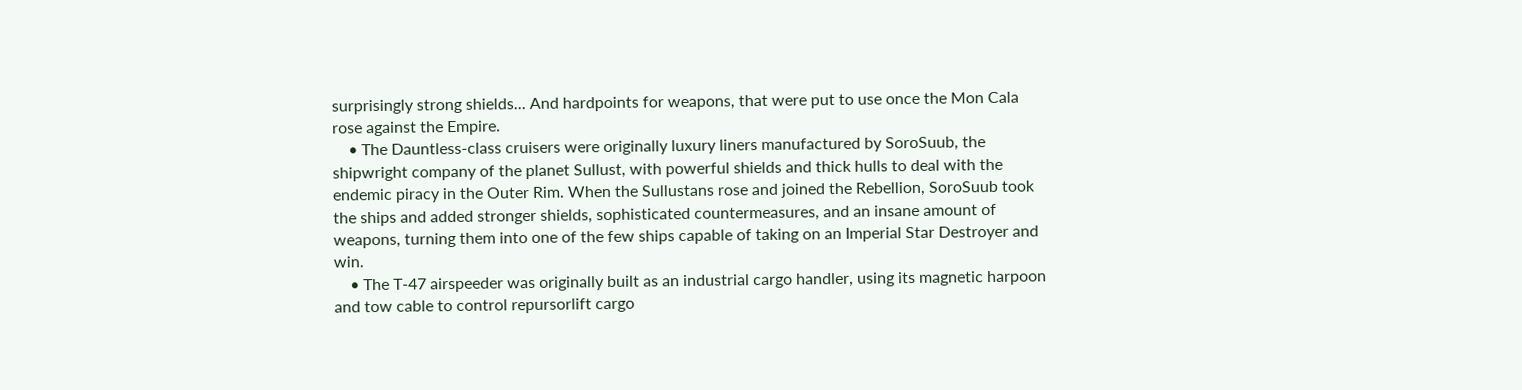surprisingly strong shields... And hardpoints for weapons, that were put to use once the Mon Cala rose against the Empire.
    • The Dauntless-class cruisers were originally luxury liners manufactured by SoroSuub, the shipwright company of the planet Sullust, with powerful shields and thick hulls to deal with the endemic piracy in the Outer Rim. When the Sullustans rose and joined the Rebellion, SoroSuub took the ships and added stronger shields, sophisticated countermeasures, and an insane amount of weapons, turning them into one of the few ships capable of taking on an Imperial Star Destroyer and win.
    • The T-47 airspeeder was originally built as an industrial cargo handler, using its magnetic harpoon and tow cable to control repursorlift cargo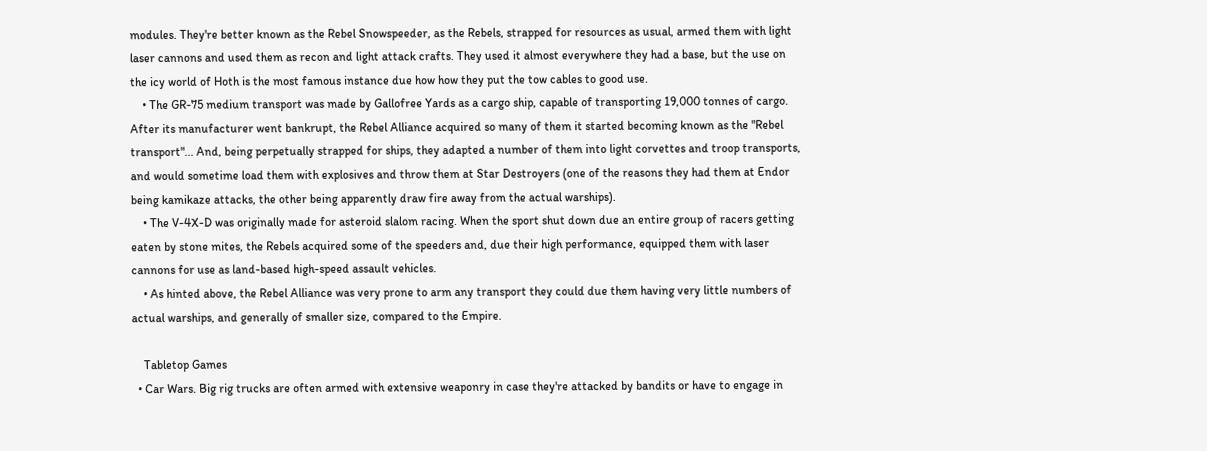modules. They're better known as the Rebel Snowspeeder, as the Rebels, strapped for resources as usual, armed them with light laser cannons and used them as recon and light attack crafts. They used it almost everywhere they had a base, but the use on the icy world of Hoth is the most famous instance due how how they put the tow cables to good use.
    • The GR-75 medium transport was made by Gallofree Yards as a cargo ship, capable of transporting 19,000 tonnes of cargo. After its manufacturer went bankrupt, the Rebel Alliance acquired so many of them it started becoming known as the "Rebel transport"... And, being perpetually strapped for ships, they adapted a number of them into light corvettes and troop transports, and would sometime load them with explosives and throw them at Star Destroyers (one of the reasons they had them at Endor being kamikaze attacks, the other being apparently draw fire away from the actual warships).
    • The V-4X-D was originally made for asteroid slalom racing. When the sport shut down due an entire group of racers getting eaten by stone mites, the Rebels acquired some of the speeders and, due their high performance, equipped them with laser cannons for use as land-based high-speed assault vehicles.
    • As hinted above, the Rebel Alliance was very prone to arm any transport they could due them having very little numbers of actual warships, and generally of smaller size, compared to the Empire.

    Tabletop Games
  • Car Wars. Big rig trucks are often armed with extensive weaponry in case they're attacked by bandits or have to engage in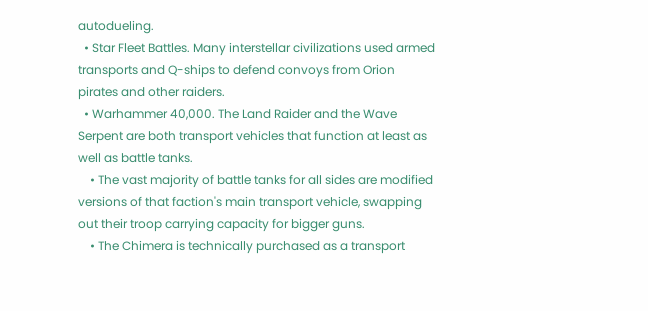autodueling.
  • Star Fleet Battles. Many interstellar civilizations used armed transports and Q-ships to defend convoys from Orion pirates and other raiders.
  • Warhammer 40,000. The Land Raider and the Wave Serpent are both transport vehicles that function at least as well as battle tanks.
    • The vast majority of battle tanks for all sides are modified versions of that faction's main transport vehicle, swapping out their troop carrying capacity for bigger guns.
    • The Chimera is technically purchased as a transport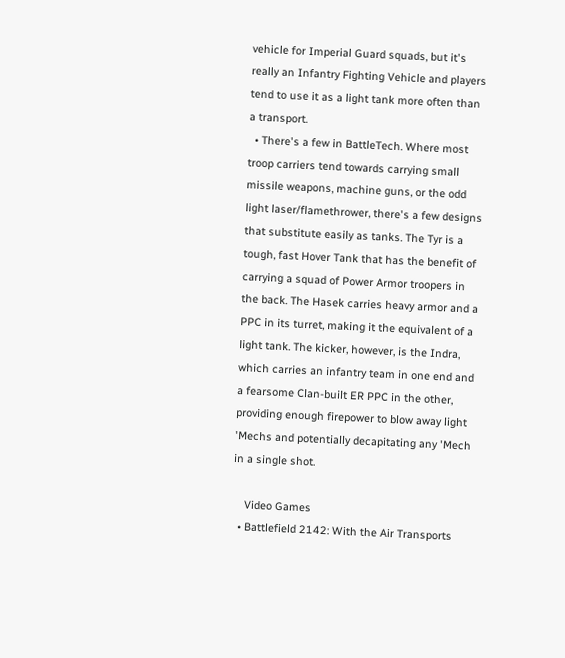vehicle for Imperial Guard squads, but it's really an Infantry Fighting Vehicle and players tend to use it as a light tank more often than a transport.
  • There's a few in BattleTech. Where most troop carriers tend towards carrying small missile weapons, machine guns, or the odd light laser/flamethrower, there's a few designs that substitute easily as tanks. The Tyr is a tough, fast Hover Tank that has the benefit of carrying a squad of Power Armor troopers in the back. The Hasek carries heavy armor and a PPC in its turret, making it the equivalent of a light tank. The kicker, however, is the Indra, which carries an infantry team in one end and a fearsome Clan-built ER PPC in the other, providing enough firepower to blow away light 'Mechs and potentially decapitating any 'Mech in a single shot.

    Video Games
  • Battlefield 2142: With the Air Transports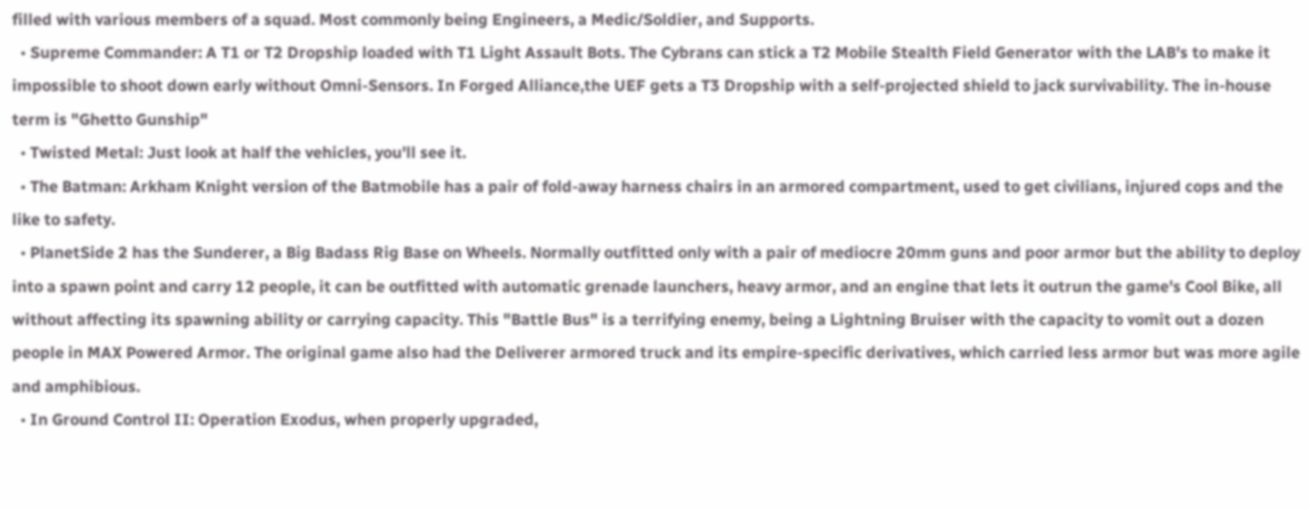filled with various members of a squad. Most commonly being Engineers, a Medic/Soldier, and Supports.
  • Supreme Commander: A T1 or T2 Dropship loaded with T1 Light Assault Bots. The Cybrans can stick a T2 Mobile Stealth Field Generator with the LAB's to make it impossible to shoot down early without Omni-Sensors. In Forged Alliance,the UEF gets a T3 Dropship with a self-projected shield to jack survivability. The in-house term is "Ghetto Gunship"
  • Twisted Metal: Just look at half the vehicles, you'll see it.
  • The Batman: Arkham Knight version of the Batmobile has a pair of fold-away harness chairs in an armored compartment, used to get civilians, injured cops and the like to safety.
  • PlanetSide 2 has the Sunderer, a Big Badass Rig Base on Wheels. Normally outfitted only with a pair of mediocre 20mm guns and poor armor but the ability to deploy into a spawn point and carry 12 people, it can be outfitted with automatic grenade launchers, heavy armor, and an engine that lets it outrun the game's Cool Bike, all without affecting its spawning ability or carrying capacity. This "Battle Bus" is a terrifying enemy, being a Lightning Bruiser with the capacity to vomit out a dozen people in MAX Powered Armor. The original game also had the Deliverer armored truck and its empire-specific derivatives, which carried less armor but was more agile and amphibious.
  • In Ground Control II: Operation Exodus, when properly upgraded,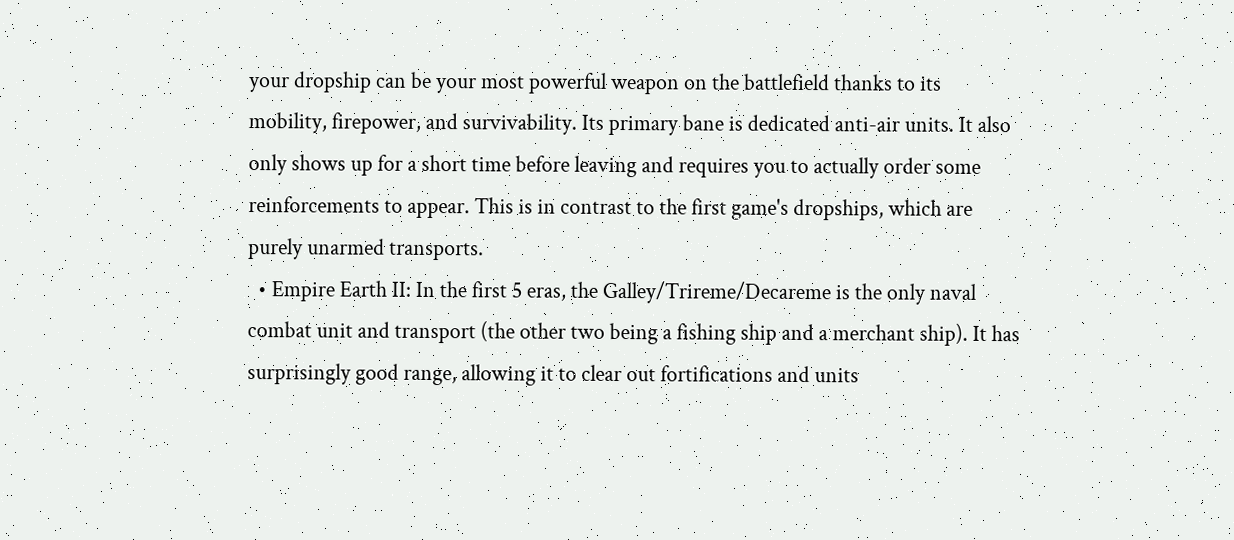your dropship can be your most powerful weapon on the battlefield thanks to its mobility, firepower, and survivability. Its primary bane is dedicated anti-air units. It also only shows up for a short time before leaving and requires you to actually order some reinforcements to appear. This is in contrast to the first game's dropships, which are purely unarmed transports.
  • Empire Earth II: In the first 5 eras, the Galley/Trireme/Decareme is the only naval combat unit and transport (the other two being a fishing ship and a merchant ship). It has surprisingly good range, allowing it to clear out fortifications and units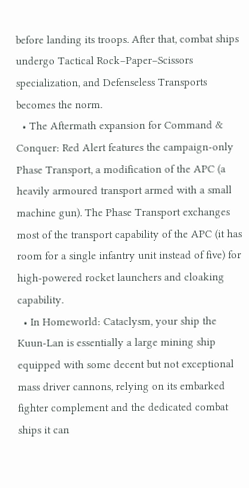before landing its troops. After that, combat ships undergo Tactical Rock–Paper–Scissors specialization, and Defenseless Transports becomes the norm.
  • The Aftermath expansion for Command & Conquer: Red Alert features the campaign-only Phase Transport, a modification of the APC (a heavily armoured transport armed with a small machine gun). The Phase Transport exchanges most of the transport capability of the APC (it has room for a single infantry unit instead of five) for high-powered rocket launchers and cloaking capability.
  • In Homeworld: Cataclysm, your ship the Kuun-Lan is essentially a large mining ship equipped with some decent but not exceptional mass driver cannons, relying on its embarked fighter complement and the dedicated combat ships it can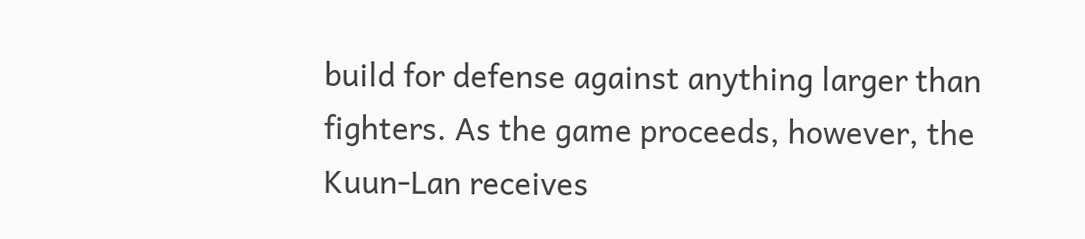build for defense against anything larger than fighters. As the game proceeds, however, the Kuun-Lan receives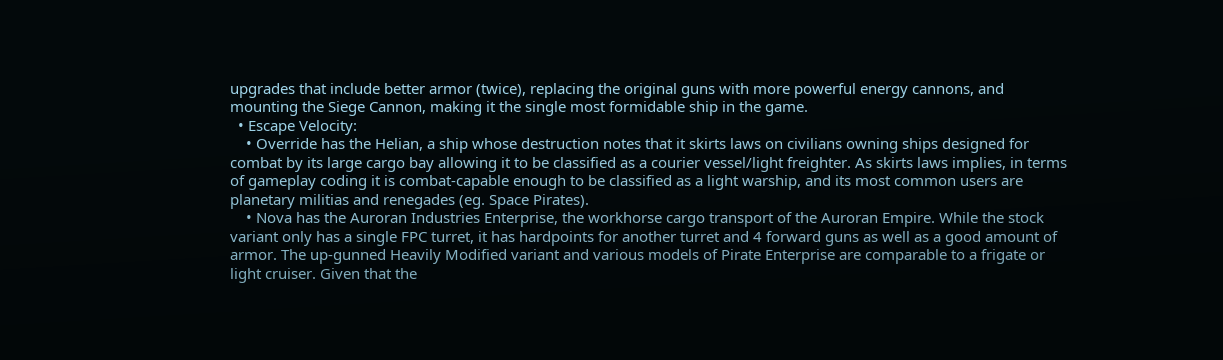upgrades that include better armor (twice), replacing the original guns with more powerful energy cannons, and mounting the Siege Cannon, making it the single most formidable ship in the game.
  • Escape Velocity:
    • Override has the Helian, a ship whose destruction notes that it skirts laws on civilians owning ships designed for combat by its large cargo bay allowing it to be classified as a courier vessel/light freighter. As skirts laws implies, in terms of gameplay coding it is combat-capable enough to be classified as a light warship, and its most common users are planetary militias and renegades (eg. Space Pirates).
    • Nova has the Auroran Industries Enterprise, the workhorse cargo transport of the Auroran Empire. While the stock variant only has a single FPC turret, it has hardpoints for another turret and 4 forward guns as well as a good amount of armor. The up-gunned Heavily Modified variant and various models of Pirate Enterprise are comparable to a frigate or light cruiser. Given that the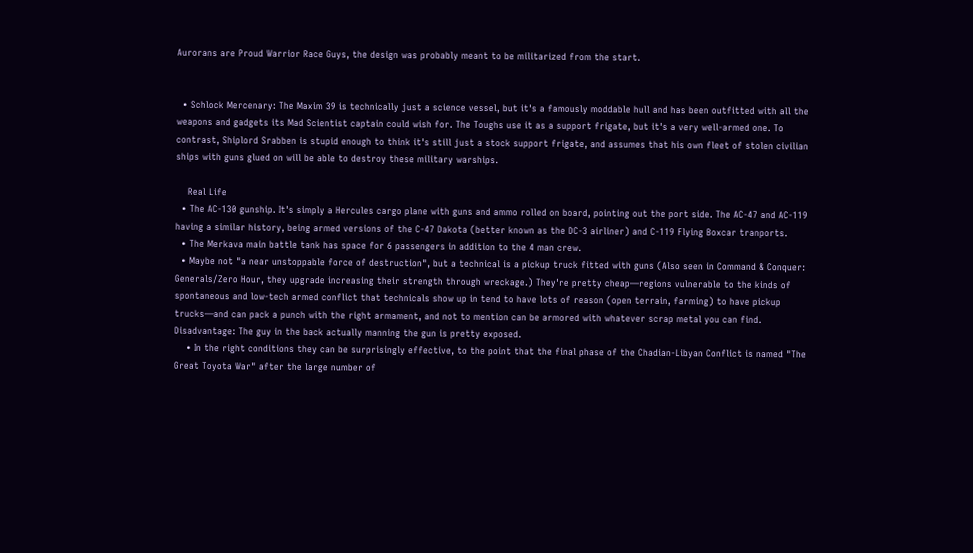Aurorans are Proud Warrior Race Guys, the design was probably meant to be militarized from the start.


  • Schlock Mercenary: The Maxim 39 is technically just a science vessel, but it's a famously moddable hull and has been outfitted with all the weapons and gadgets its Mad Scientist captain could wish for. The Toughs use it as a support frigate, but it's a very well-armed one. To contrast, Shiplord Srabben is stupid enough to think it's still just a stock support frigate, and assumes that his own fleet of stolen civilian ships with guns glued on will be able to destroy these military warships.

    Real Life
  • The AC-130 gunship. It's simply a Hercules cargo plane with guns and ammo rolled on board, pointing out the port side. The AC-47 and AC-119 having a similar history, being armed versions of the C-47 Dakota (better known as the DC-3 airliner) and C-119 Flying Boxcar tranports.
  • The Merkava main battle tank has space for 6 passengers in addition to the 4 man crew.
  • Maybe not "a near unstoppable force of destruction", but a technical is a pickup truck fitted with guns (Also seen in Command & Conquer: Generals/Zero Hour, they upgrade increasing their strength through wreckage.) They're pretty cheap—regions vulnerable to the kinds of spontaneous and low-tech armed conflict that technicals show up in tend to have lots of reason (open terrain, farming) to have pickup trucks—and can pack a punch with the right armament, and not to mention can be armored with whatever scrap metal you can find. Disadvantage: The guy in the back actually manning the gun is pretty exposed.
    • In the right conditions they can be surprisingly effective, to the point that the final phase of the Chadian-Libyan Conflict is named "The Great Toyota War" after the large number of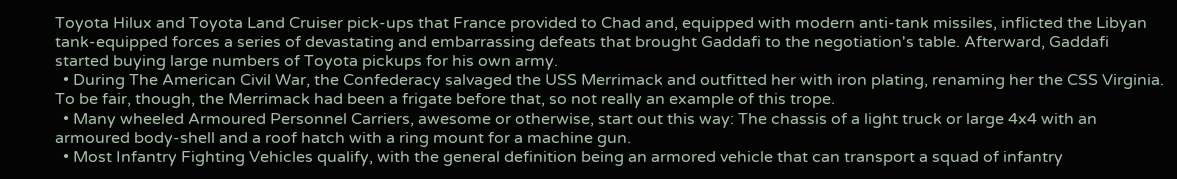Toyota Hilux and Toyota Land Cruiser pick-ups that France provided to Chad and, equipped with modern anti-tank missiles, inflicted the Libyan tank-equipped forces a series of devastating and embarrassing defeats that brought Gaddafi to the negotiation's table. Afterward, Gaddafi started buying large numbers of Toyota pickups for his own army.
  • During The American Civil War, the Confederacy salvaged the USS Merrimack and outfitted her with iron plating, renaming her the CSS Virginia. To be fair, though, the Merrimack had been a frigate before that, so not really an example of this trope.
  • Many wheeled Armoured Personnel Carriers, awesome or otherwise, start out this way: The chassis of a light truck or large 4x4 with an armoured body-shell and a roof hatch with a ring mount for a machine gun.
  • Most Infantry Fighting Vehicles qualify, with the general definition being an armored vehicle that can transport a squad of infantry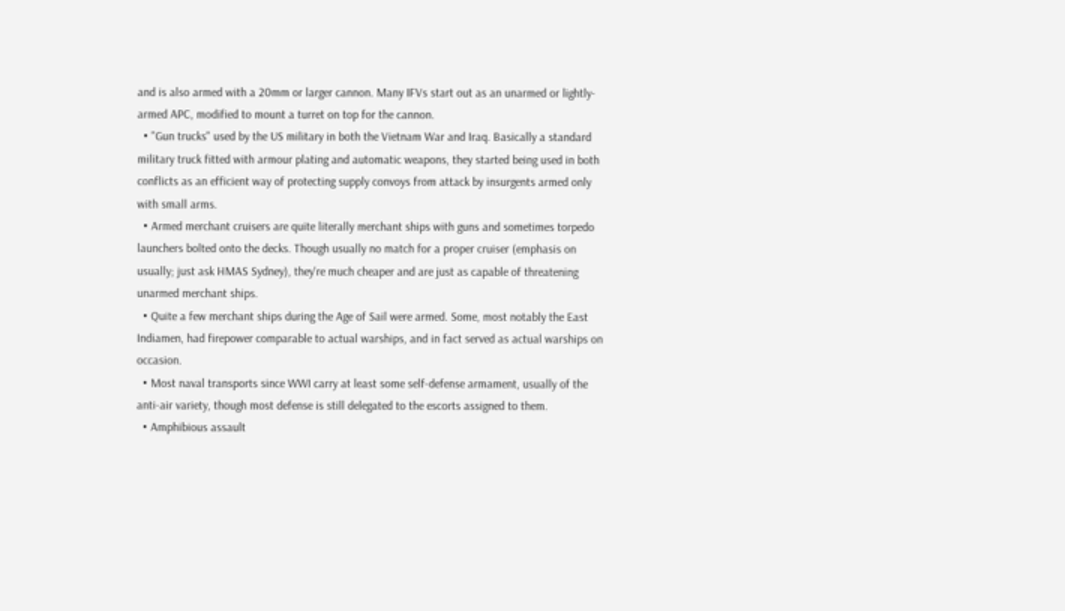and is also armed with a 20mm or larger cannon. Many IFVs start out as an unarmed or lightly-armed APC, modified to mount a turret on top for the cannon.
  • "Gun trucks" used by the US military in both the Vietnam War and Iraq. Basically a standard military truck fitted with armour plating and automatic weapons, they started being used in both conflicts as an efficient way of protecting supply convoys from attack by insurgents armed only with small arms.
  • Armed merchant cruisers are quite literally merchant ships with guns and sometimes torpedo launchers bolted onto the decks. Though usually no match for a proper cruiser (emphasis on usually; just ask HMAS Sydney), they're much cheaper and are just as capable of threatening unarmed merchant ships.
  • Quite a few merchant ships during the Age of Sail were armed. Some, most notably the East Indiamen, had firepower comparable to actual warships, and in fact served as actual warships on occasion.
  • Most naval transports since WWI carry at least some self-defense armament, usually of the anti-air variety, though most defense is still delegated to the escorts assigned to them.
  • Amphibious assault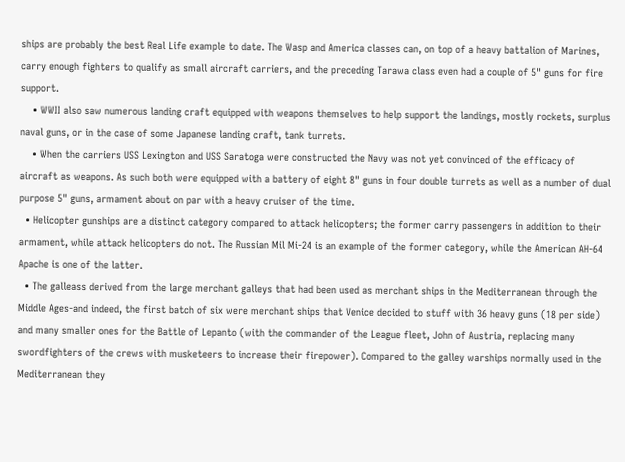ships are probably the best Real Life example to date. The Wasp and America classes can, on top of a heavy battalion of Marines, carry enough fighters to qualify as small aircraft carriers, and the preceding Tarawa class even had a couple of 5" guns for fire support.
    • WWII also saw numerous landing craft equipped with weapons themselves to help support the landings, mostly rockets, surplus naval guns, or in the case of some Japanese landing craft, tank turrets.
    • When the carriers USS Lexington and USS Saratoga were constructed the Navy was not yet convinced of the efficacy of aircraft as weapons. As such both were equipped with a battery of eight 8" guns in four double turrets as well as a number of dual purpose 5" guns, armament about on par with a heavy cruiser of the time.
  • Helicopter gunships are a distinct category compared to attack helicopters; the former carry passengers in addition to their armament, while attack helicopters do not. The Russian Mil Mi-24 is an example of the former category, while the American AH-64 Apache is one of the latter.
  • The galleass derived from the large merchant galleys that had been used as merchant ships in the Mediterranean through the Middle Ages-and indeed, the first batch of six were merchant ships that Venice decided to stuff with 36 heavy guns (18 per side) and many smaller ones for the Battle of Lepanto (with the commander of the League fleet, John of Austria, replacing many swordfighters of the crews with musketeers to increase their firepower). Compared to the galley warships normally used in the Mediterranean they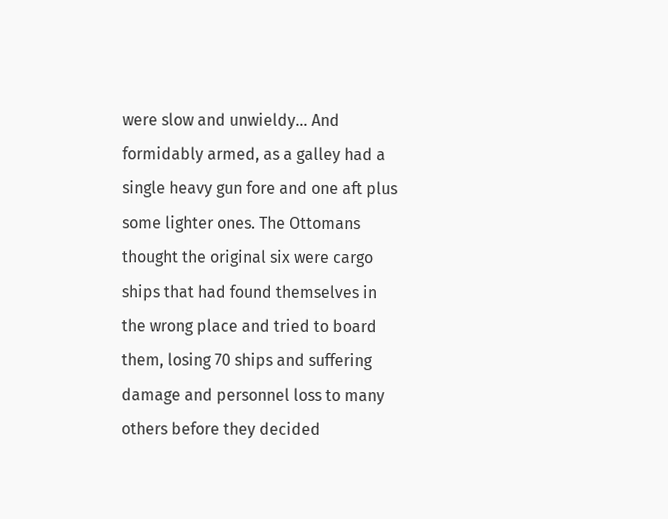were slow and unwieldy... And formidably armed, as a galley had a single heavy gun fore and one aft plus some lighter ones. The Ottomans thought the original six were cargo ships that had found themselves in the wrong place and tried to board them, losing 70 ships and suffering damage and personnel loss to many others before they decided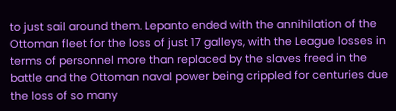to just sail around them. Lepanto ended with the annihilation of the Ottoman fleet for the loss of just 17 galleys, with the League losses in terms of personnel more than replaced by the slaves freed in the battle and the Ottoman naval power being crippled for centuries due the loss of so many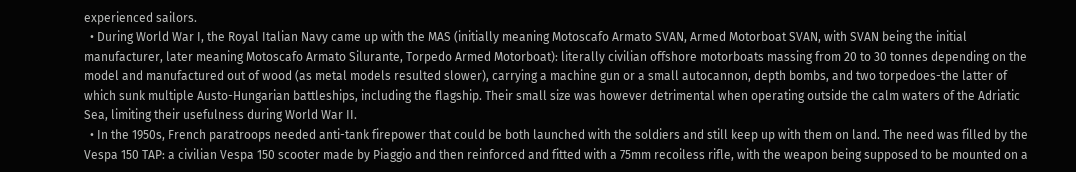experienced sailors.
  • During World War I, the Royal Italian Navy came up with the MAS (initially meaning Motoscafo Armato SVAN, Armed Motorboat SVAN, with SVAN being the initial manufacturer, later meaning Motoscafo Armato Silurante, Torpedo Armed Motorboat): literally civilian offshore motorboats massing from 20 to 30 tonnes depending on the model and manufactured out of wood (as metal models resulted slower), carrying a machine gun or a small autocannon, depth bombs, and two torpedoes-the latter of which sunk multiple Austo-Hungarian battleships, including the flagship. Their small size was however detrimental when operating outside the calm waters of the Adriatic Sea, limiting their usefulness during World War II.
  • In the 1950s, French paratroops needed anti-tank firepower that could be both launched with the soldiers and still keep up with them on land. The need was filled by the Vespa 150 TAP: a civilian Vespa 150 scooter made by Piaggio and then reinforced and fitted with a 75mm recoiless rifle, with the weapon being supposed to be mounted on a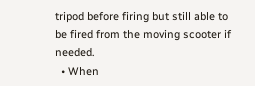tripod before firing but still able to be fired from the moving scooter if needed.
  • When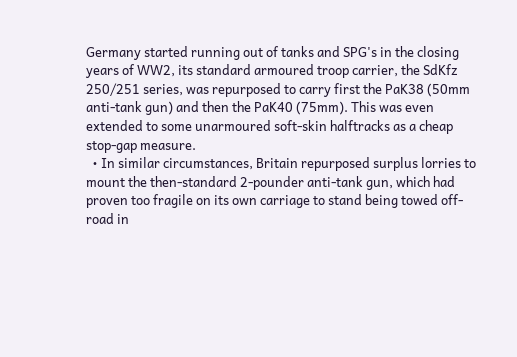Germany started running out of tanks and SPG's in the closing years of WW2, its standard armoured troop carrier, the SdKfz 250/251 series, was repurposed to carry first the PaK38 (50mm anti-tank gun) and then the PaK40 (75mm). This was even extended to some unarmoured soft-skin halftracks as a cheap stop-gap measure.
  • In similar circumstances, Britain repurposed surplus lorries to mount the then-standard 2-pounder anti-tank gun, which had proven too fragile on its own carriage to stand being towed off-road in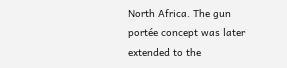North Africa. The gun portée concept was later extended to the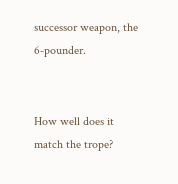successor weapon, the 6-pounder.


How well does it match the trope?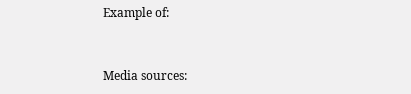Example of:


Media sources: